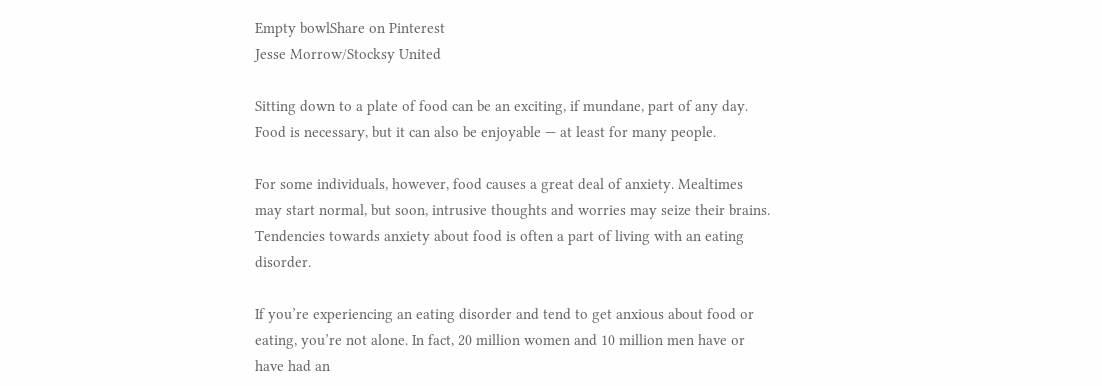Empty bowlShare on Pinterest
Jesse Morrow/Stocksy United

Sitting down to a plate of food can be an exciting, if mundane, part of any day. Food is necessary, but it can also be enjoyable — at least for many people.

For some individuals, however, food causes a great deal of anxiety. Mealtimes may start normal, but soon, intrusive thoughts and worries may seize their brains. Tendencies towards anxiety about food is often a part of living with an eating disorder.

If you’re experiencing an eating disorder and tend to get anxious about food or eating, you’re not alone. In fact, 20 million women and 10 million men have or have had an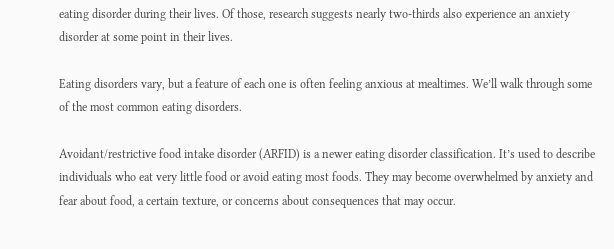eating disorder during their lives. Of those, research suggests nearly two-thirds also experience an anxiety disorder at some point in their lives.

Eating disorders vary, but a feature of each one is often feeling anxious at mealtimes. We’ll walk through some of the most common eating disorders.

Avoidant/restrictive food intake disorder (ARFID) is a newer eating disorder classification. It’s used to describe individuals who eat very little food or avoid eating most foods. They may become overwhelmed by anxiety and fear about food, a certain texture, or concerns about consequences that may occur.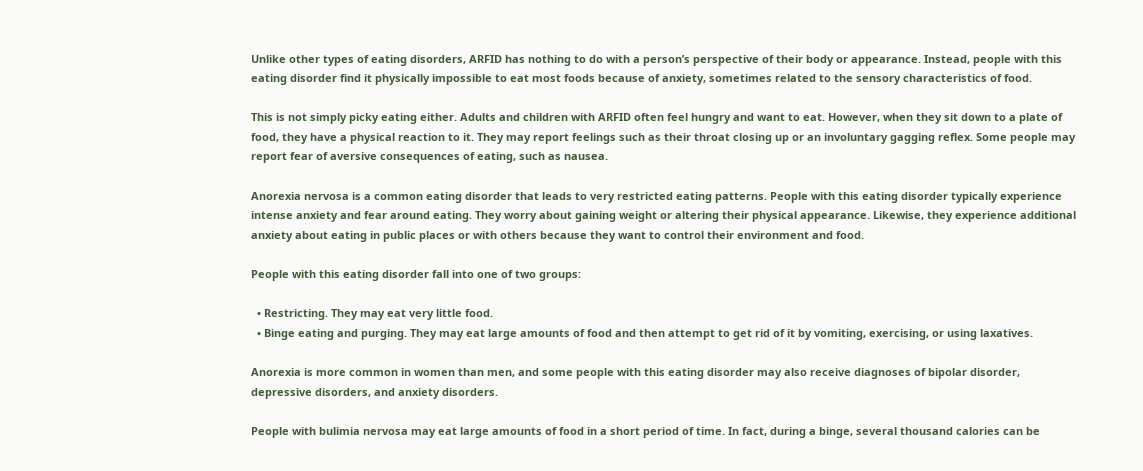Unlike other types of eating disorders, ARFID has nothing to do with a person’s perspective of their body or appearance. Instead, people with this eating disorder find it physically impossible to eat most foods because of anxiety, sometimes related to the sensory characteristics of food.

This is not simply picky eating either. Adults and children with ARFID often feel hungry and want to eat. However, when they sit down to a plate of food, they have a physical reaction to it. They may report feelings such as their throat closing up or an involuntary gagging reflex. Some people may report fear of aversive consequences of eating, such as nausea.

Anorexia nervosa is a common eating disorder that leads to very restricted eating patterns. People with this eating disorder typically experience intense anxiety and fear around eating. They worry about gaining weight or altering their physical appearance. Likewise, they experience additional anxiety about eating in public places or with others because they want to control their environment and food.

People with this eating disorder fall into one of two groups:

  • Restricting. They may eat very little food.
  • Binge eating and purging. They may eat large amounts of food and then attempt to get rid of it by vomiting, exercising, or using laxatives.

Anorexia is more common in women than men, and some people with this eating disorder may also receive diagnoses of bipolar disorder, depressive disorders, and anxiety disorders.

People with bulimia nervosa may eat large amounts of food in a short period of time. In fact, during a binge, several thousand calories can be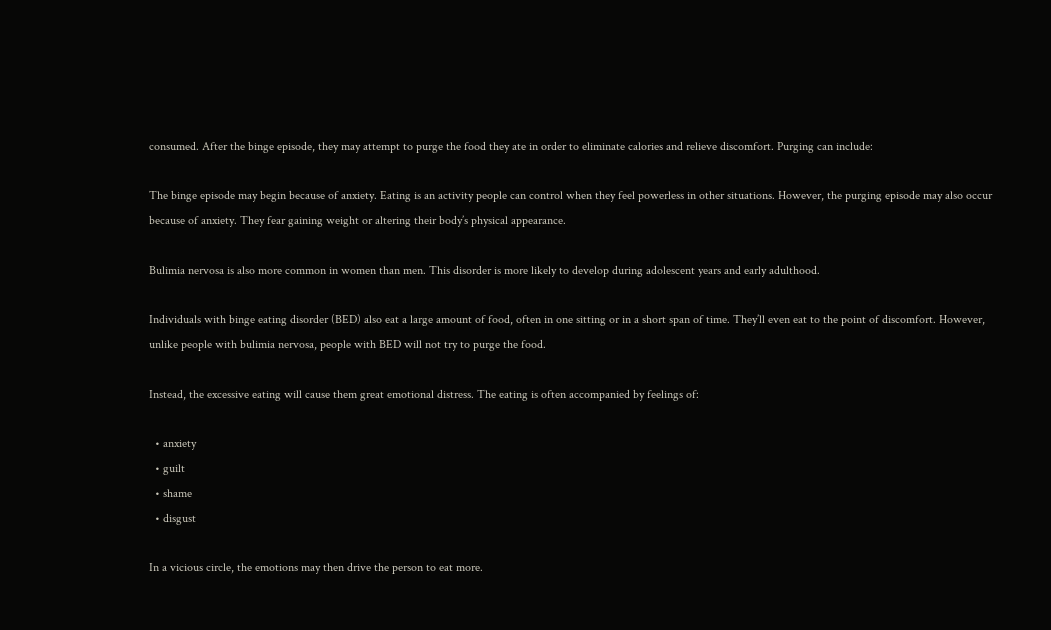consumed. After the binge episode, they may attempt to purge the food they ate in order to eliminate calories and relieve discomfort. Purging can include:

The binge episode may begin because of anxiety. Eating is an activity people can control when they feel powerless in other situations. However, the purging episode may also occur because of anxiety. They fear gaining weight or altering their body’s physical appearance.

Bulimia nervosa is also more common in women than men. This disorder is more likely to develop during adolescent years and early adulthood.

Individuals with binge eating disorder (BED) also eat a large amount of food, often in one sitting or in a short span of time. They’ll even eat to the point of discomfort. However, unlike people with bulimia nervosa, people with BED will not try to purge the food.

Instead, the excessive eating will cause them great emotional distress. The eating is often accompanied by feelings of:

  • anxiety
  • guilt
  • shame
  • disgust

In a vicious circle, the emotions may then drive the person to eat more.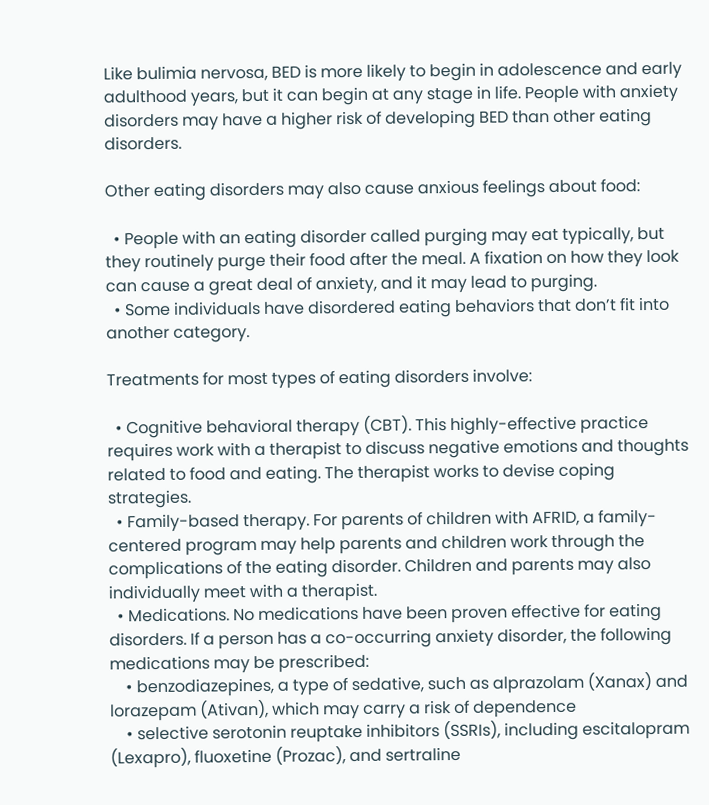Like bulimia nervosa, BED is more likely to begin in adolescence and early adulthood years, but it can begin at any stage in life. People with anxiety disorders may have a higher risk of developing BED than other eating disorders.

Other eating disorders may also cause anxious feelings about food:

  • People with an eating disorder called purging may eat typically, but they routinely purge their food after the meal. A fixation on how they look can cause a great deal of anxiety, and it may lead to purging.
  • Some individuals have disordered eating behaviors that don’t fit into another category.

Treatments for most types of eating disorders involve:

  • Cognitive behavioral therapy (CBT). This highly-effective practice requires work with a therapist to discuss negative emotions and thoughts related to food and eating. The therapist works to devise coping strategies.
  • Family-based therapy. For parents of children with AFRID, a family-centered program may help parents and children work through the complications of the eating disorder. Children and parents may also individually meet with a therapist.
  • Medications. No medications have been proven effective for eating disorders. If a person has a co-occurring anxiety disorder, the following medications may be prescribed:
    • benzodiazepines, a type of sedative, such as alprazolam (Xanax) and lorazepam (Ativan), which may carry a risk of dependence
    • selective serotonin reuptake inhibitors (SSRIs), including escitalopram (Lexapro), fluoxetine (Prozac), and sertraline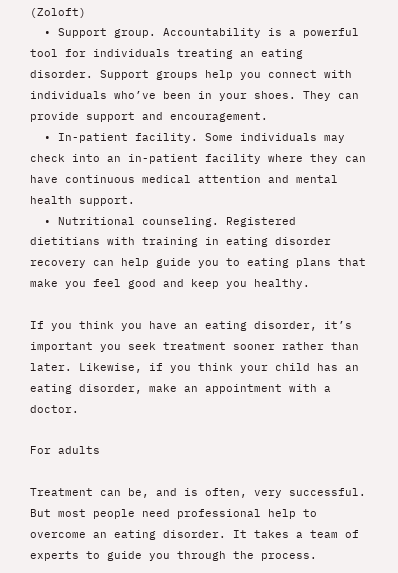(Zoloft)
  • Support group. Accountability is a powerful tool for individuals treating an eating disorder. Support groups help you connect with individuals who’ve been in your shoes. They can provide support and encouragement.
  • In-patient facility. Some individuals may check into an in-patient facility where they can have continuous medical attention and mental health support.
  • Nutritional counseling. Registered dietitians with training in eating disorder recovery can help guide you to eating plans that make you feel good and keep you healthy.

If you think you have an eating disorder, it’s important you seek treatment sooner rather than later. Likewise, if you think your child has an eating disorder, make an appointment with a doctor.

For adults

Treatment can be, and is often, very successful. But most people need professional help to overcome an eating disorder. It takes a team of experts to guide you through the process.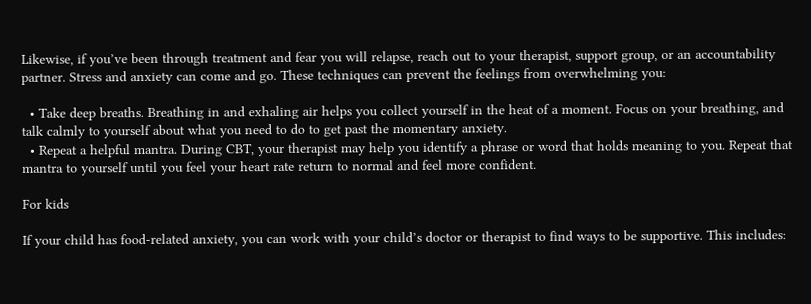Likewise, if you’ve been through treatment and fear you will relapse, reach out to your therapist, support group, or an accountability partner. Stress and anxiety can come and go. These techniques can prevent the feelings from overwhelming you:

  • Take deep breaths. Breathing in and exhaling air helps you collect yourself in the heat of a moment. Focus on your breathing, and talk calmly to yourself about what you need to do to get past the momentary anxiety.
  • Repeat a helpful mantra. During CBT, your therapist may help you identify a phrase or word that holds meaning to you. Repeat that mantra to yourself until you feel your heart rate return to normal and feel more confident.

For kids

If your child has food-related anxiety, you can work with your child’s doctor or therapist to find ways to be supportive. This includes: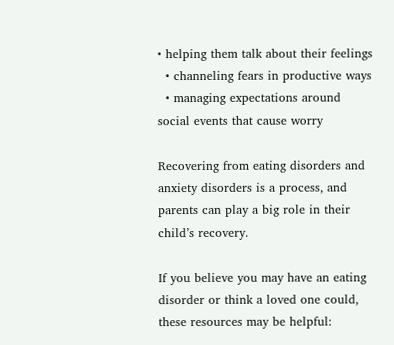• helping them talk about their feelings
  • channeling fears in productive ways
  • managing expectations around social events that cause worry

Recovering from eating disorders and anxiety disorders is a process, and parents can play a big role in their child’s recovery.

If you believe you may have an eating disorder or think a loved one could, these resources may be helpful: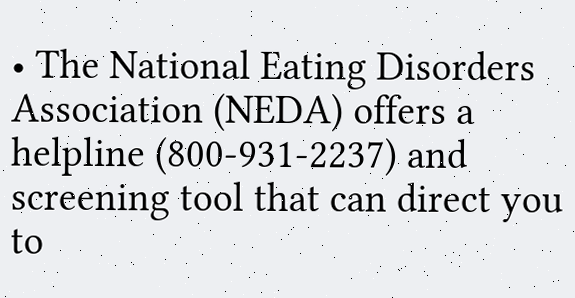• The National Eating Disorders Association (NEDA) offers a helpline (800-931-2237) and screening tool that can direct you to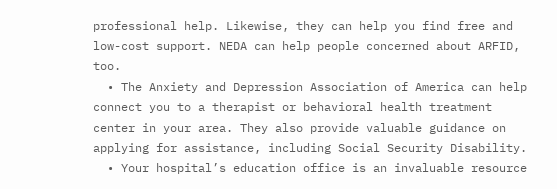professional help. Likewise, they can help you find free and low-cost support. NEDA can help people concerned about ARFID, too.
  • The Anxiety and Depression Association of America can help connect you to a therapist or behavioral health treatment center in your area. They also provide valuable guidance on applying for assistance, including Social Security Disability.
  • Your hospital’s education office is an invaluable resource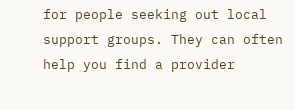for people seeking out local support groups. They can often help you find a provider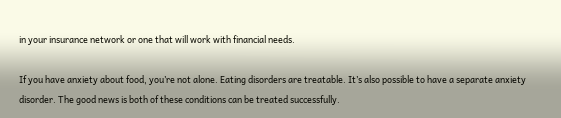in your insurance network or one that will work with financial needs.

If you have anxiety about food, you’re not alone. Eating disorders are treatable. It’s also possible to have a separate anxiety disorder. The good news is both of these conditions can be treated successfully.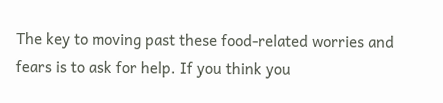The key to moving past these food-related worries and fears is to ask for help. If you think you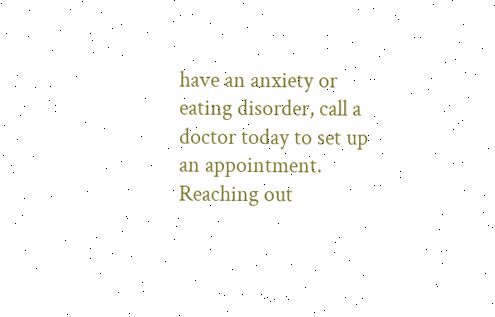have an anxiety or eating disorder, call a doctor today to set up an appointment. Reaching out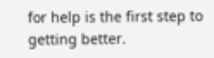for help is the first step to getting better.